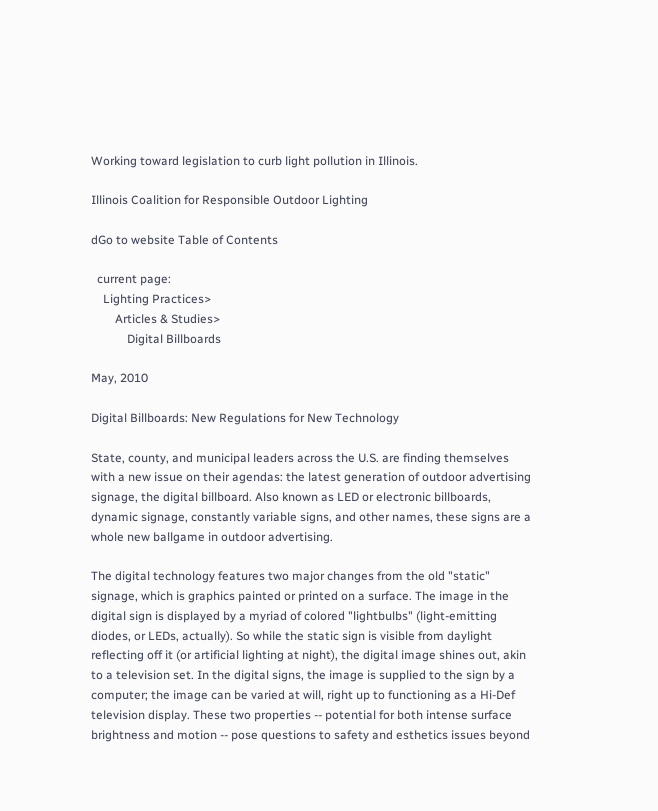Working toward legislation to curb light pollution in Illinois.

Illinois Coalition for Responsible Outdoor Lighting

dGo to website Table of Contents

  current page:
    Lighting Practices>
        Articles & Studies>
            Digital Billboards

May, 2010

Digital Billboards: New Regulations for New Technology

State, county, and municipal leaders across the U.S. are finding themselves with a new issue on their agendas: the latest generation of outdoor advertising signage, the digital billboard. Also known as LED or electronic billboards, dynamic signage, constantly variable signs, and other names, these signs are a whole new ballgame in outdoor advertising.

The digital technology features two major changes from the old "static" signage, which is graphics painted or printed on a surface. The image in the digital sign is displayed by a myriad of colored "lightbulbs" (light-emitting diodes, or LEDs, actually). So while the static sign is visible from daylight reflecting off it (or artificial lighting at night), the digital image shines out, akin to a television set. In the digital signs, the image is supplied to the sign by a computer; the image can be varied at will, right up to functioning as a Hi-Def television display. These two properties -- potential for both intense surface brightness and motion -- pose questions to safety and esthetics issues beyond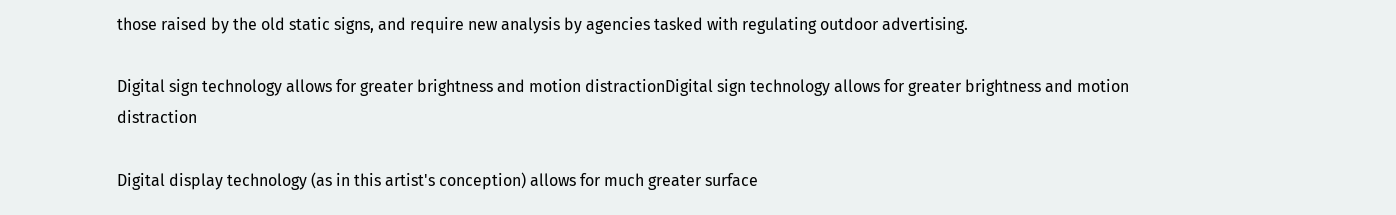those raised by the old static signs, and require new analysis by agencies tasked with regulating outdoor advertising.

Digital sign technology allows for greater brightness and motion distractionDigital sign technology allows for greater brightness and motion distraction

Digital display technology (as in this artist's conception) allows for much greater surface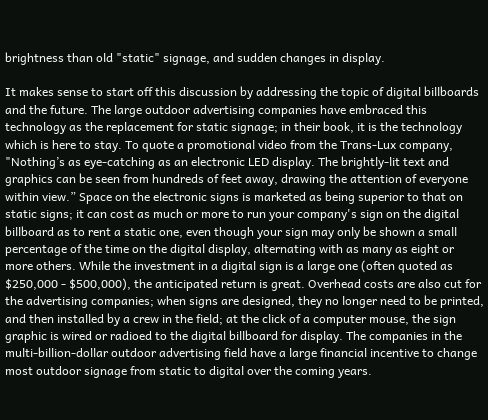brightness than old "static" signage, and sudden changes in display.

It makes sense to start off this discussion by addressing the topic of digital billboards and the future. The large outdoor advertising companies have embraced this technology as the replacement for static signage; in their book, it is the technology which is here to stay. To quote a promotional video from the Trans-Lux company, "Nothing’s as eye-catching as an electronic LED display. The brightly-lit text and graphics can be seen from hundreds of feet away, drawing the attention of everyone within view.” Space on the electronic signs is marketed as being superior to that on static signs; it can cost as much or more to run your company's sign on the digital billboard as to rent a static one, even though your sign may only be shown a small percentage of the time on the digital display, alternating with as many as eight or more others. While the investment in a digital sign is a large one (often quoted as $250,000 - $500,000), the anticipated return is great. Overhead costs are also cut for the advertising companies; when signs are designed, they no longer need to be printed, and then installed by a crew in the field; at the click of a computer mouse, the sign graphic is wired or radioed to the digital billboard for display. The companies in the multi-billion-dollar outdoor advertising field have a large financial incentive to change most outdoor signage from static to digital over the coming years.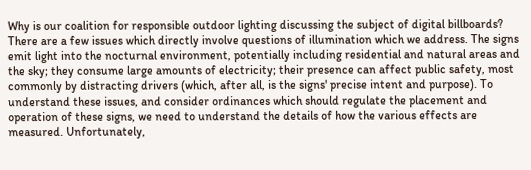Why is our coalition for responsible outdoor lighting discussing the subject of digital billboards? There are a few issues which directly involve questions of illumination which we address. The signs emit light into the nocturnal environment, potentially including residential and natural areas and the sky; they consume large amounts of electricity; their presence can affect public safety, most commonly by distracting drivers (which, after all, is the signs' precise intent and purpose). To understand these issues, and consider ordinances which should regulate the placement and operation of these signs, we need to understand the details of how the various effects are measured. Unfortunately,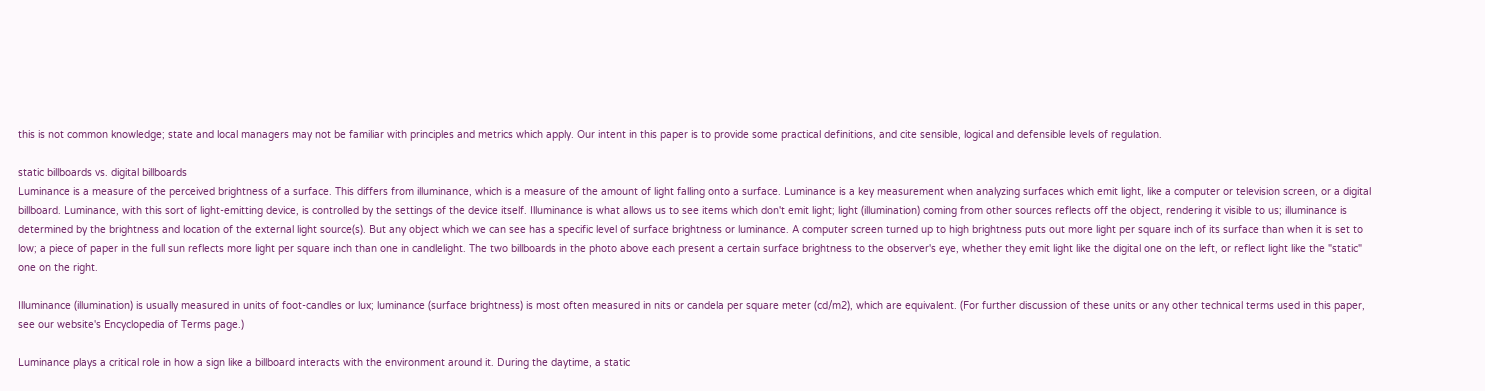this is not common knowledge; state and local managers may not be familiar with principles and metrics which apply. Our intent in this paper is to provide some practical definitions, and cite sensible, logical and defensible levels of regulation.

static billboards vs. digital billboards
Luminance is a measure of the perceived brightness of a surface. This differs from illuminance, which is a measure of the amount of light falling onto a surface. Luminance is a key measurement when analyzing surfaces which emit light, like a computer or television screen, or a digital billboard. Luminance, with this sort of light-emitting device, is controlled by the settings of the device itself. Illuminance is what allows us to see items which don't emit light; light (illumination) coming from other sources reflects off the object, rendering it visible to us; illuminance is determined by the brightness and location of the external light source(s). But any object which we can see has a specific level of surface brightness or luminance. A computer screen turned up to high brightness puts out more light per square inch of its surface than when it is set to low; a piece of paper in the full sun reflects more light per square inch than one in candlelight. The two billboards in the photo above each present a certain surface brightness to the observer's eye, whether they emit light like the digital one on the left, or reflect light like the "static" one on the right.

Illuminance (illumination) is usually measured in units of foot-candles or lux; luminance (surface brightness) is most often measured in nits or candela per square meter (cd/m2), which are equivalent. (For further discussion of these units or any other technical terms used in this paper, see our website's Encyclopedia of Terms page.)

Luminance plays a critical role in how a sign like a billboard interacts with the environment around it. During the daytime, a static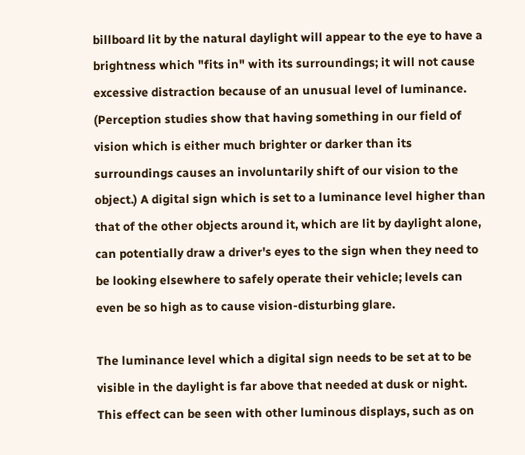billboard lit by the natural daylight will appear to the eye to have a brightness which "fits in" with its surroundings; it will not cause excessive distraction because of an unusual level of luminance. (Perception studies show that having something in our field of vision which is either much brighter or darker than its surroundings causes an involuntarily shift of our vision to the object.) A digital sign which is set to a luminance level higher than that of the other objects around it, which are lit by daylight alone, can potentially draw a driver's eyes to the sign when they need to be looking elsewhere to safely operate their vehicle; levels can even be so high as to cause vision-disturbing glare.

The luminance level which a digital sign needs to be set at to be visible in the daylight is far above that needed at dusk or night. This effect can be seen with other luminous displays, such as on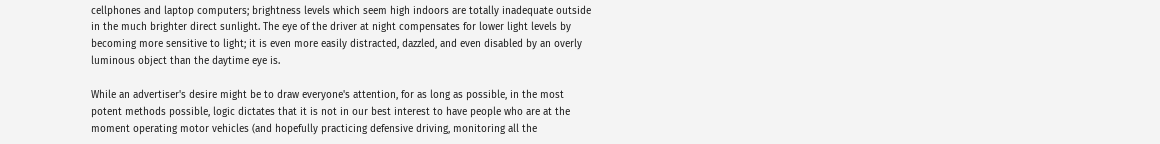cellphones and laptop computers; brightness levels which seem high indoors are totally inadequate outside in the much brighter direct sunlight. The eye of the driver at night compensates for lower light levels by becoming more sensitive to light; it is even more easily distracted, dazzled, and even disabled by an overly luminous object than the daytime eye is.

While an advertiser's desire might be to draw everyone's attention, for as long as possible, in the most potent methods possible, logic dictates that it is not in our best interest to have people who are at the moment operating motor vehicles (and hopefully practicing defensive driving, monitoring all the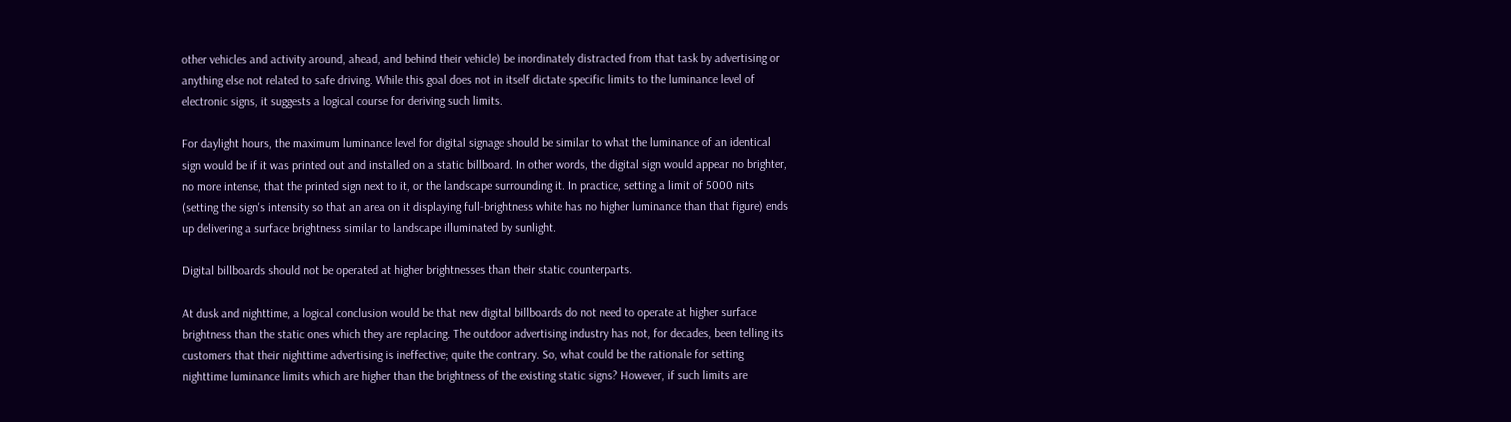other vehicles and activity around, ahead, and behind their vehicle) be inordinately distracted from that task by advertising or anything else not related to safe driving. While this goal does not in itself dictate specific limits to the luminance level of electronic signs, it suggests a logical course for deriving such limits.

For daylight hours, the maximum luminance level for digital signage should be similar to what the luminance of an identical sign would be if it was printed out and installed on a static billboard. In other words, the digital sign would appear no brighter, no more intense, that the printed sign next to it, or the landscape surrounding it. In practice, setting a limit of 5000 nits (setting the sign's intensity so that an area on it displaying full-brightness white has no higher luminance than that figure) ends up delivering a surface brightness similar to landscape illuminated by sunlight.

Digital billboards should not be operated at higher brightnesses than their static counterparts.

At dusk and nighttime, a logical conclusion would be that new digital billboards do not need to operate at higher surface brightness than the static ones which they are replacing. The outdoor advertising industry has not, for decades, been telling its customers that their nighttime advertising is ineffective; quite the contrary. So, what could be the rationale for setting nighttime luminance limits which are higher than the brightness of the existing static signs? However, if such limits are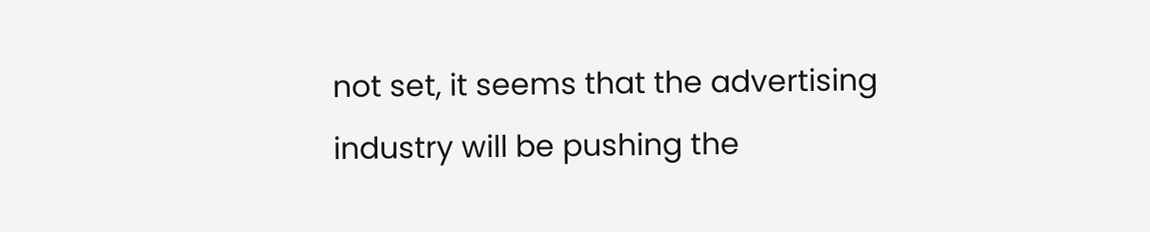not set, it seems that the advertising industry will be pushing the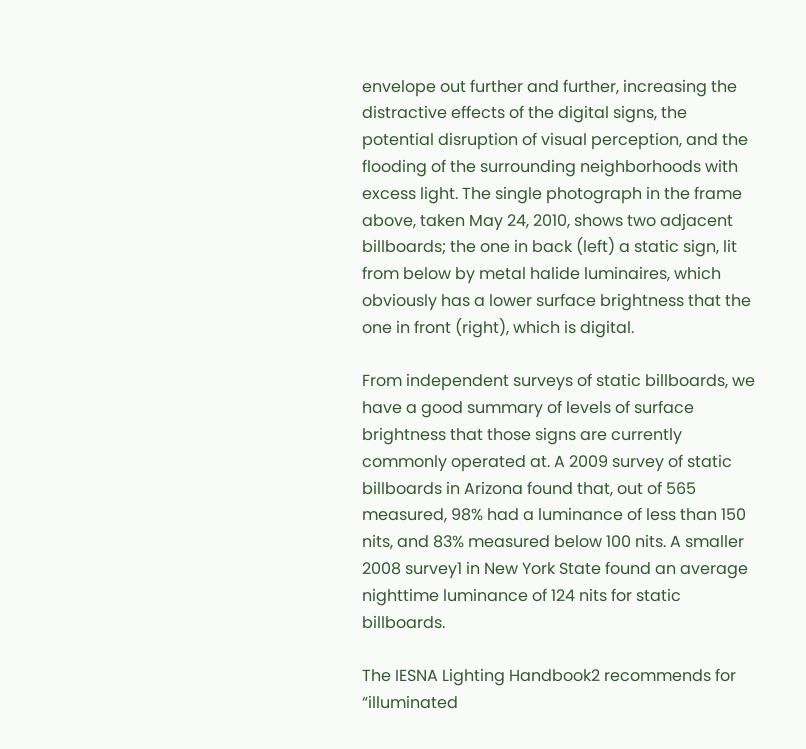envelope out further and further, increasing the distractive effects of the digital signs, the potential disruption of visual perception, and the flooding of the surrounding neighborhoods with excess light. The single photograph in the frame above, taken May 24, 2010, shows two adjacent billboards; the one in back (left) a static sign, lit from below by metal halide luminaires, which obviously has a lower surface brightness that the one in front (right), which is digital.

From independent surveys of static billboards, we have a good summary of levels of surface brightness that those signs are currently commonly operated at. A 2009 survey of static billboards in Arizona found that, out of 565 measured, 98% had a luminance of less than 150 nits, and 83% measured below 100 nits. A smaller 2008 survey1 in New York State found an average nighttime luminance of 124 nits for static billboards.

The IESNA Lighting Handbook2 recommends for “illuminated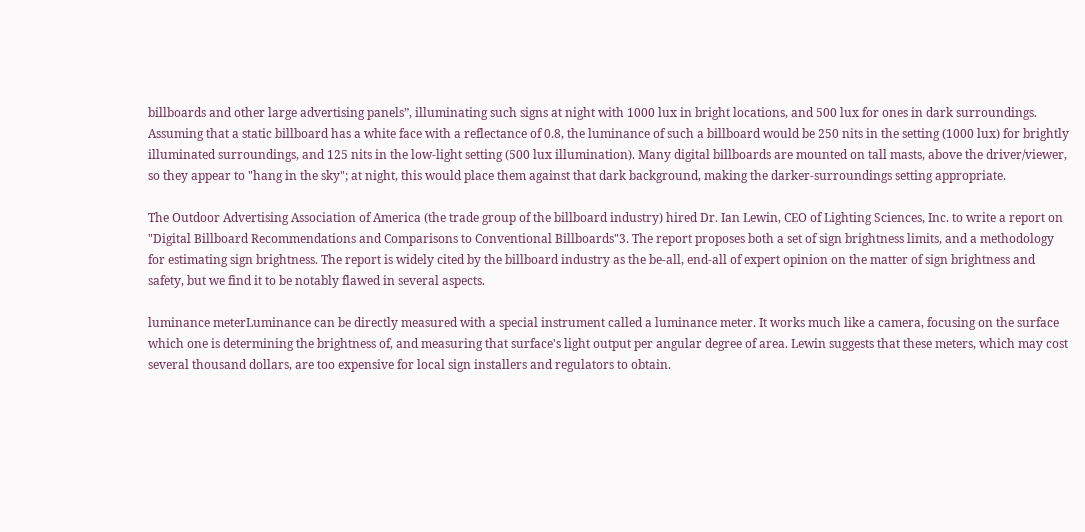billboards and other large advertising panels”, illuminating such signs at night with 1000 lux in bright locations, and 500 lux for ones in dark surroundings. Assuming that a static billboard has a white face with a reflectance of 0.8, the luminance of such a billboard would be 250 nits in the setting (1000 lux) for brightly illuminated surroundings, and 125 nits in the low-light setting (500 lux illumination). Many digital billboards are mounted on tall masts, above the driver/viewer, so they appear to "hang in the sky"; at night, this would place them against that dark background, making the darker-surroundings setting appropriate.

The Outdoor Advertising Association of America (the trade group of the billboard industry) hired Dr. Ian Lewin, CEO of Lighting Sciences, Inc. to write a report on "Digital Billboard Recommendations and Comparisons to Conventional Billboards"3. The report proposes both a set of sign brightness limits, and a methodology for estimating sign brightness. The report is widely cited by the billboard industry as the be-all, end-all of expert opinion on the matter of sign brightness and safety, but we find it to be notably flawed in several aspects.

luminance meterLuminance can be directly measured with a special instrument called a luminance meter. It works much like a camera, focusing on the surface which one is determining the brightness of, and measuring that surface's light output per angular degree of area. Lewin suggests that these meters, which may cost several thousand dollars, are too expensive for local sign installers and regulators to obtain.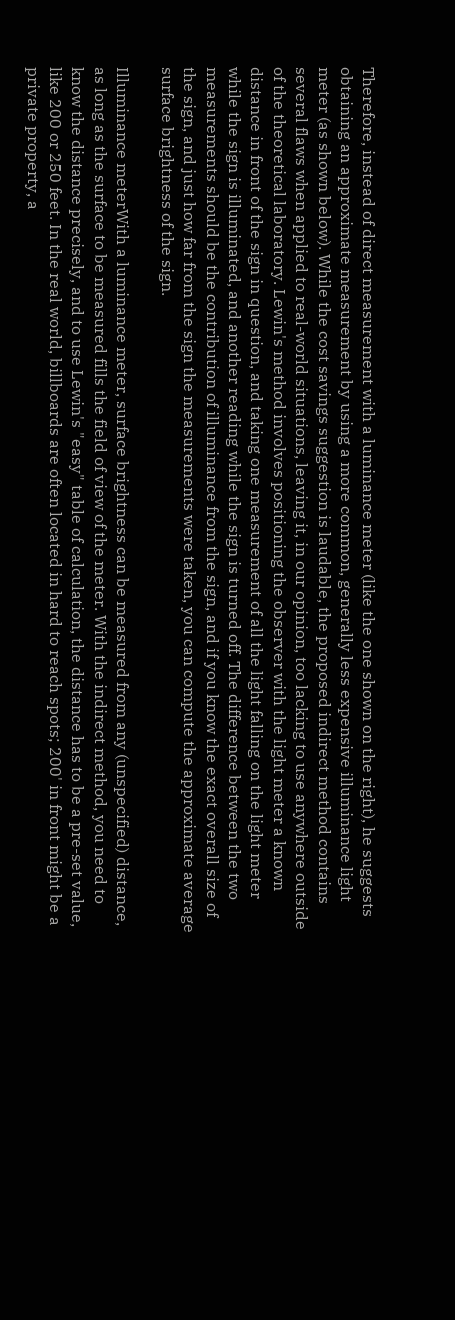Therefore, instead of direct measurement with a luminance meter (like the one shown on the right), he suggests obtaining an approximate measurement by using a more common, generally less expensive illuminance light meter (as shown below). While the cost savings suggestion is laudable, the proposed indirect method contains several flaws when applied to real-world situations, leaving it, in our opinion, too lacking to use anywhere outside of the theoretical laboratory. Lewin's method involves positioning the observer with the light meter a known distance in front of the sign in question, and taking one measurement of all the light falling on the light meter while the sign is illuminated, and another reading while the sign is turned off. The difference between the two measurements should be the contribution of illuminance from the sign, and if you know the exact overall size of the sign, and just how far from the sign the measurements were taken, you can compute the approximate average surface brightness of the sign.

Illuminance meterWith a luminance meter, surface brightness can be measured from any (unspecified) distance, as long as the surface to be measured fills the field of view of the meter. With the indirect method, you need to know the distance precisely, and to use Lewin's "easy" table of calculation, the distance has to be a pre-set value, like 200 or 250 feet. In the real world, billboards are often located in hard to reach spots; 200' in front might be a private property, a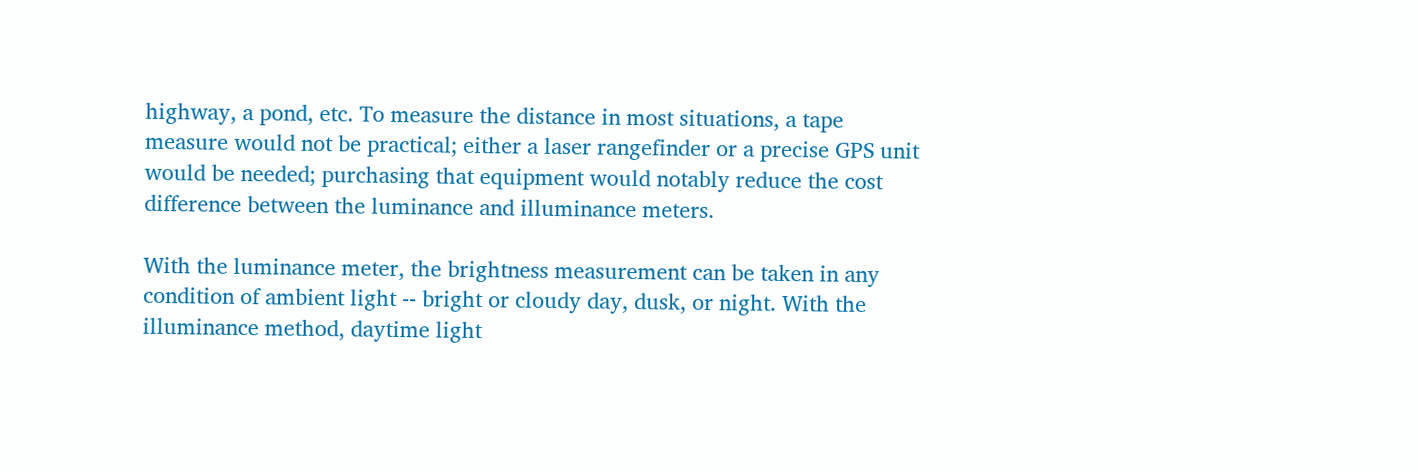highway, a pond, etc. To measure the distance in most situations, a tape measure would not be practical; either a laser rangefinder or a precise GPS unit would be needed; purchasing that equipment would notably reduce the cost difference between the luminance and illuminance meters.

With the luminance meter, the brightness measurement can be taken in any condition of ambient light -- bright or cloudy day, dusk, or night. With the illuminance method, daytime light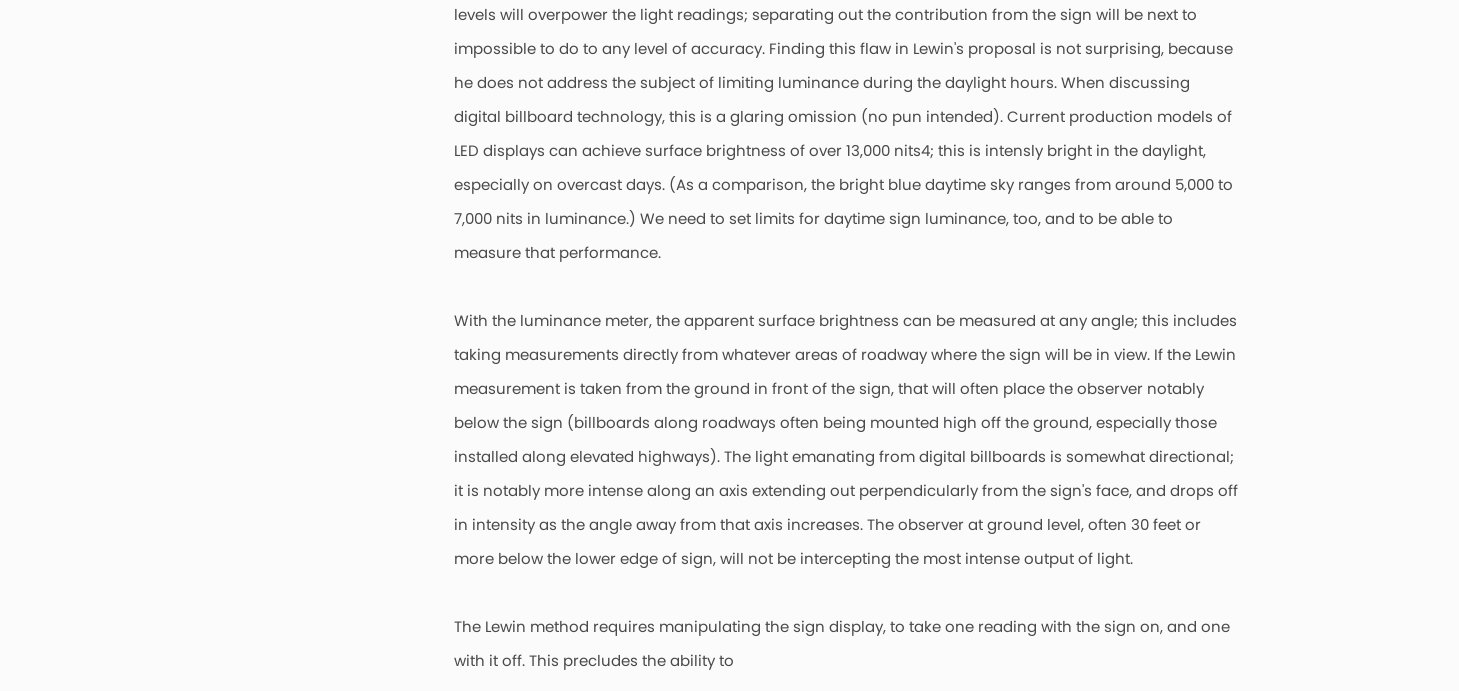levels will overpower the light readings; separating out the contribution from the sign will be next to impossible to do to any level of accuracy. Finding this flaw in Lewin's proposal is not surprising, because he does not address the subject of limiting luminance during the daylight hours. When discussing digital billboard technology, this is a glaring omission (no pun intended). Current production models of LED displays can achieve surface brightness of over 13,000 nits4; this is intensly bright in the daylight, especially on overcast days. (As a comparison, the bright blue daytime sky ranges from around 5,000 to 7,000 nits in luminance.) We need to set limits for daytime sign luminance, too, and to be able to measure that performance.

With the luminance meter, the apparent surface brightness can be measured at any angle; this includes taking measurements directly from whatever areas of roadway where the sign will be in view. If the Lewin measurement is taken from the ground in front of the sign, that will often place the observer notably below the sign (billboards along roadways often being mounted high off the ground, especially those installed along elevated highways). The light emanating from digital billboards is somewhat directional; it is notably more intense along an axis extending out perpendicularly from the sign's face, and drops off in intensity as the angle away from that axis increases. The observer at ground level, often 30 feet or more below the lower edge of sign, will not be intercepting the most intense output of light.

The Lewin method requires manipulating the sign display, to take one reading with the sign on, and one with it off. This precludes the ability to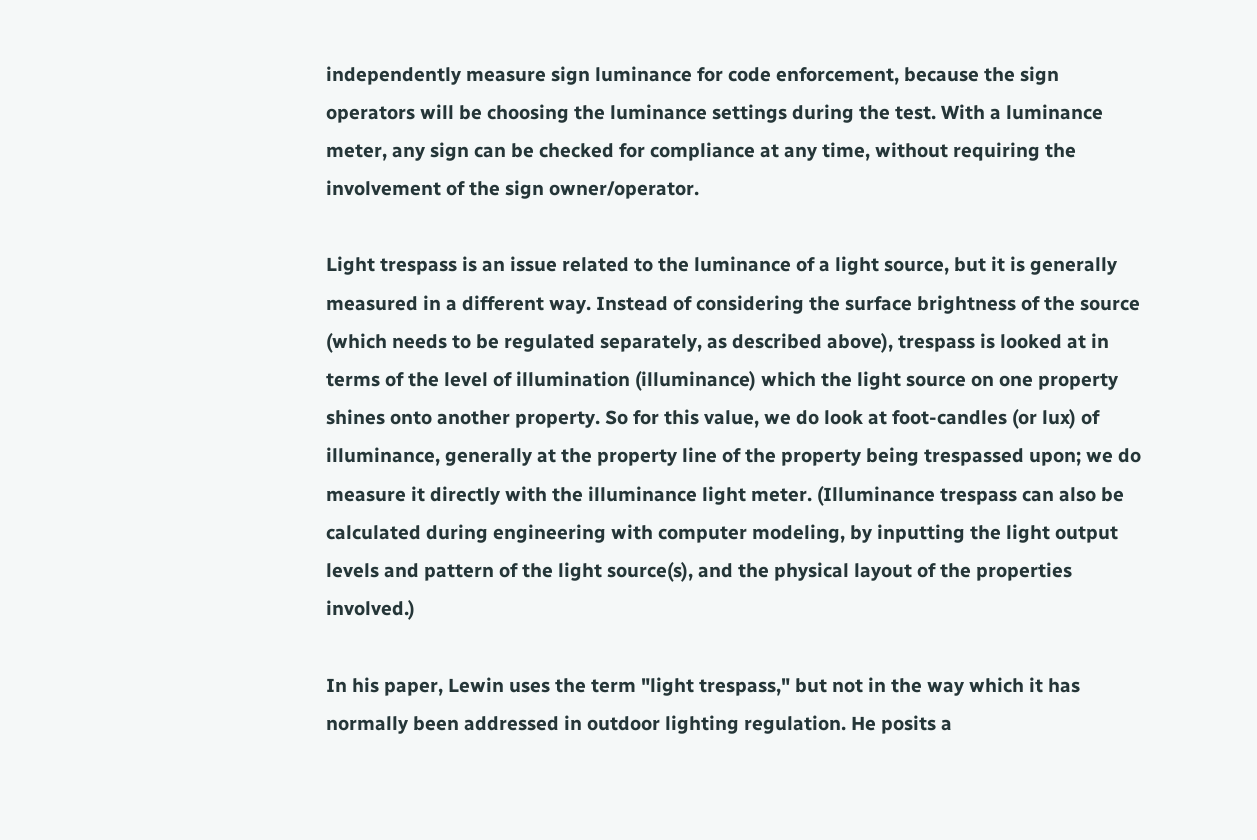independently measure sign luminance for code enforcement, because the sign operators will be choosing the luminance settings during the test. With a luminance meter, any sign can be checked for compliance at any time, without requiring the involvement of the sign owner/operator.

Light trespass is an issue related to the luminance of a light source, but it is generally measured in a different way. Instead of considering the surface brightness of the source (which needs to be regulated separately, as described above), trespass is looked at in terms of the level of illumination (illuminance) which the light source on one property shines onto another property. So for this value, we do look at foot-candles (or lux) of illuminance, generally at the property line of the property being trespassed upon; we do measure it directly with the illuminance light meter. (Illuminance trespass can also be calculated during engineering with computer modeling, by inputting the light output levels and pattern of the light source(s), and the physical layout of the properties involved.)

In his paper, Lewin uses the term "light trespass," but not in the way which it has normally been addressed in outdoor lighting regulation. He posits a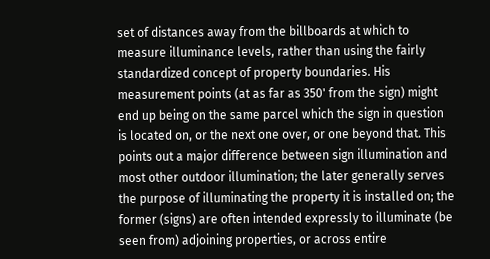set of distances away from the billboards at which to measure illuminance levels, rather than using the fairly standardized concept of property boundaries. His measurement points (at as far as 350' from the sign) might end up being on the same parcel which the sign in question is located on, or the next one over, or one beyond that. This points out a major difference between sign illumination and most other outdoor illumination; the later generally serves the purpose of illuminating the property it is installed on; the former (signs) are often intended expressly to illuminate (be seen from) adjoining properties, or across entire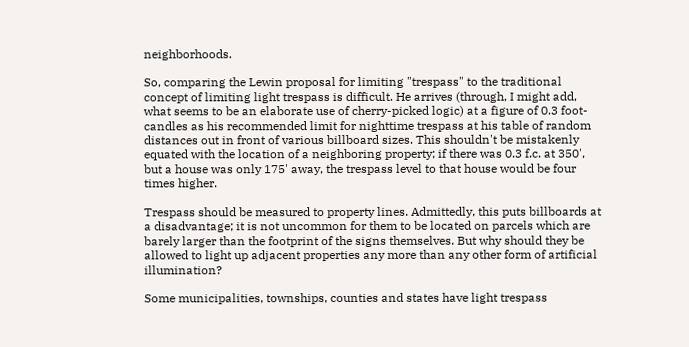neighborhoods.

So, comparing the Lewin proposal for limiting "trespass" to the traditional concept of limiting light trespass is difficult. He arrives (through, I might add, what seems to be an elaborate use of cherry-picked logic) at a figure of 0.3 foot-candles as his recommended limit for nighttime trespass at his table of random distances out in front of various billboard sizes. This shouldn't be mistakenly equated with the location of a neighboring property; if there was 0.3 f.c. at 350', but a house was only 175' away, the trespass level to that house would be four times higher.

Trespass should be measured to property lines. Admittedly, this puts billboards at a disadvantage; it is not uncommon for them to be located on parcels which are barely larger than the footprint of the signs themselves. But why should they be allowed to light up adjacent properties any more than any other form of artificial illumination?

Some municipalities, townships, counties and states have light trespass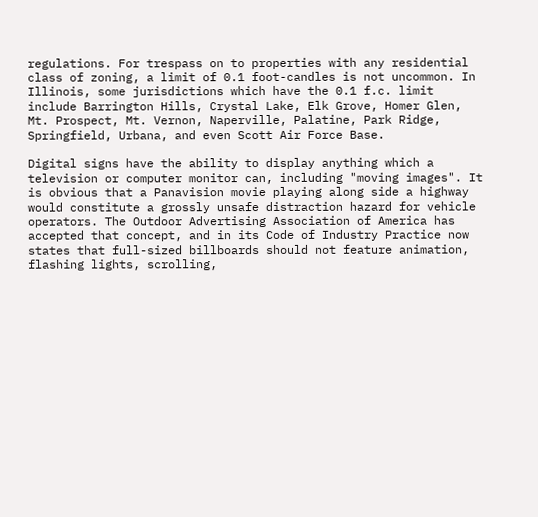regulations. For trespass on to properties with any residential class of zoning, a limit of 0.1 foot-candles is not uncommon. In Illinois, some jurisdictions which have the 0.1 f.c. limit include Barrington Hills, Crystal Lake, Elk Grove, Homer Glen, Mt. Prospect, Mt. Vernon, Naperville, Palatine, Park Ridge, Springfield, Urbana, and even Scott Air Force Base.

Digital signs have the ability to display anything which a television or computer monitor can, including "moving images". It is obvious that a Panavision movie playing along side a highway would constitute a grossly unsafe distraction hazard for vehicle operators. The Outdoor Advertising Association of America has accepted that concept, and in its Code of Industry Practice now states that full-sized billboards should not feature animation, flashing lights, scrolling,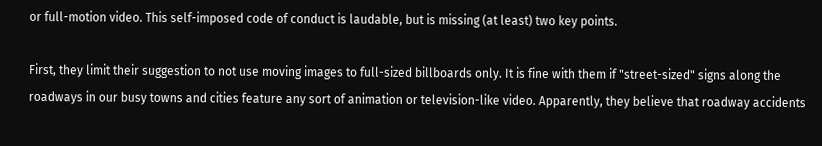or full-motion video. This self-imposed code of conduct is laudable, but is missing (at least) two key points.

First, they limit their suggestion to not use moving images to full-sized billboards only. It is fine with them if "street-sized" signs along the roadways in our busy towns and cities feature any sort of animation or television-like video. Apparently, they believe that roadway accidents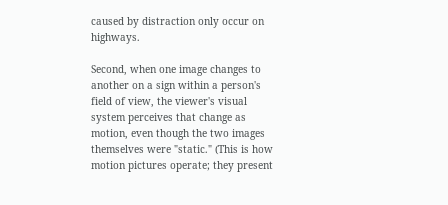caused by distraction only occur on highways.

Second, when one image changes to another on a sign within a person's field of view, the viewer's visual system perceives that change as motion, even though the two images themselves were "static." (This is how motion pictures operate; they present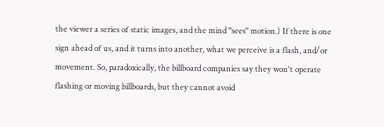the viewer a series of static images, and the mind "sees" motion.) If there is one sign ahead of us, and it turns into another, what we perceive is a flash, and/or movement. So, paradoxically, the billboard companies say they won't operate flashing or moving billboards, but they cannot avoid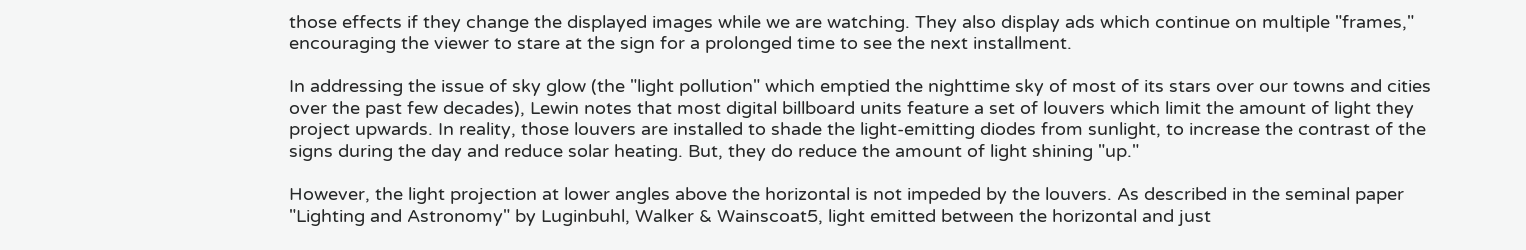those effects if they change the displayed images while we are watching. They also display ads which continue on multiple "frames," encouraging the viewer to stare at the sign for a prolonged time to see the next installment.

In addressing the issue of sky glow (the "light pollution" which emptied the nighttime sky of most of its stars over our towns and cities over the past few decades), Lewin notes that most digital billboard units feature a set of louvers which limit the amount of light they project upwards. In reality, those louvers are installed to shade the light-emitting diodes from sunlight, to increase the contrast of the signs during the day and reduce solar heating. But, they do reduce the amount of light shining "up."

However, the light projection at lower angles above the horizontal is not impeded by the louvers. As described in the seminal paper "Lighting and Astronomy" by Luginbuhl, Walker & Wainscoat5, light emitted between the horizontal and just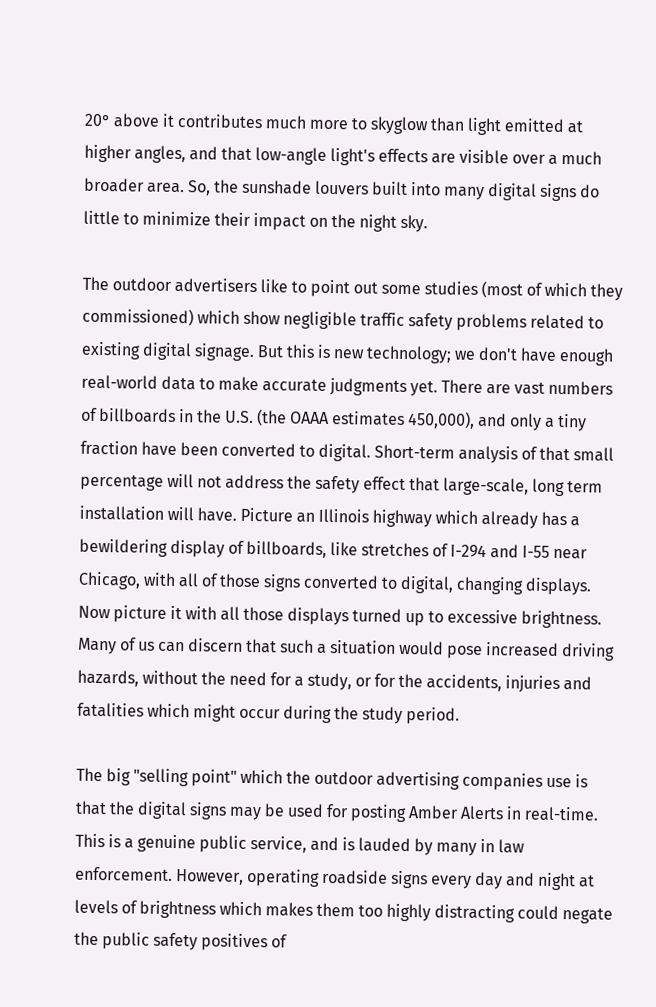20° above it contributes much more to skyglow than light emitted at higher angles, and that low-angle light's effects are visible over a much broader area. So, the sunshade louvers built into many digital signs do little to minimize their impact on the night sky.

The outdoor advertisers like to point out some studies (most of which they commissioned) which show negligible traffic safety problems related to existing digital signage. But this is new technology; we don't have enough real-world data to make accurate judgments yet. There are vast numbers of billboards in the U.S. (the OAAA estimates 450,000), and only a tiny fraction have been converted to digital. Short-term analysis of that small percentage will not address the safety effect that large-scale, long term installation will have. Picture an Illinois highway which already has a bewildering display of billboards, like stretches of I-294 and I-55 near Chicago, with all of those signs converted to digital, changing displays. Now picture it with all those displays turned up to excessive brightness. Many of us can discern that such a situation would pose increased driving hazards, without the need for a study, or for the accidents, injuries and fatalities which might occur during the study period.

The big "selling point" which the outdoor advertising companies use is that the digital signs may be used for posting Amber Alerts in real-time. This is a genuine public service, and is lauded by many in law enforcement. However, operating roadside signs every day and night at levels of brightness which makes them too highly distracting could negate the public safety positives of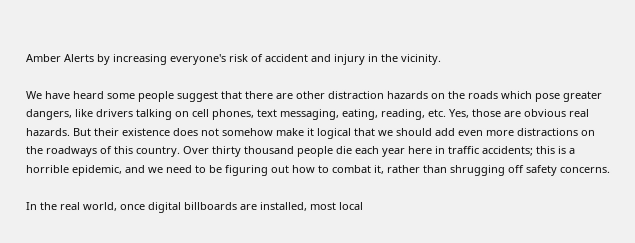Amber Alerts by increasing everyone's risk of accident and injury in the vicinity.

We have heard some people suggest that there are other distraction hazards on the roads which pose greater dangers, like drivers talking on cell phones, text messaging, eating, reading, etc. Yes, those are obvious real hazards. But their existence does not somehow make it logical that we should add even more distractions on the roadways of this country. Over thirty thousand people die each year here in traffic accidents; this is a horrible epidemic, and we need to be figuring out how to combat it, rather than shrugging off safety concerns.

In the real world, once digital billboards are installed, most local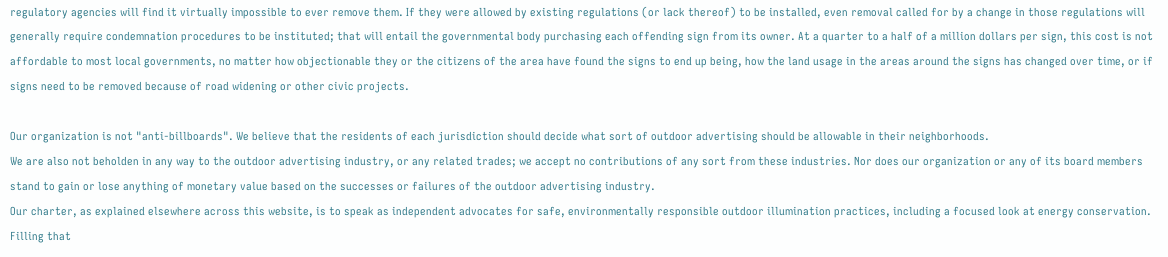regulatory agencies will find it virtually impossible to ever remove them. If they were allowed by existing regulations (or lack thereof) to be installed, even removal called for by a change in those regulations will generally require condemnation procedures to be instituted; that will entail the governmental body purchasing each offending sign from its owner. At a quarter to a half of a million dollars per sign, this cost is not affordable to most local governments, no matter how objectionable they or the citizens of the area have found the signs to end up being, how the land usage in the areas around the signs has changed over time, or if signs need to be removed because of road widening or other civic projects.

Our organization is not "anti-billboards". We believe that the residents of each jurisdiction should decide what sort of outdoor advertising should be allowable in their neighborhoods.
We are also not beholden in any way to the outdoor advertising industry, or any related trades; we accept no contributions of any sort from these industries. Nor does our organization or any of its board members stand to gain or lose anything of monetary value based on the successes or failures of the outdoor advertising industry.
Our charter, as explained elsewhere across this website, is to speak as independent advocates for safe, environmentally responsible outdoor illumination practices, including a focused look at energy conservation. Filling that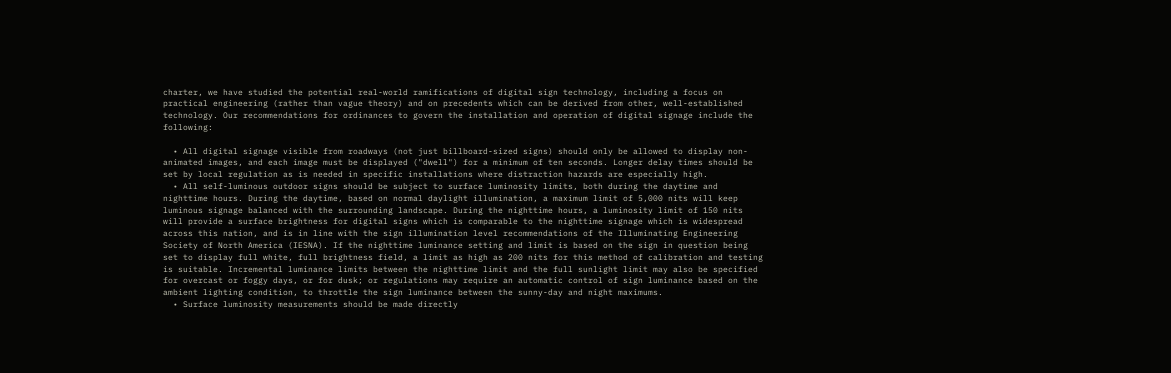charter, we have studied the potential real-world ramifications of digital sign technology, including a focus on practical engineering (rather than vague theory) and on precedents which can be derived from other, well-established technology. Our recommendations for ordinances to govern the installation and operation of digital signage include the following:

  • All digital signage visible from roadways (not just billboard-sized signs) should only be allowed to display non-animated images, and each image must be displayed ("dwell") for a minimum of ten seconds. Longer delay times should be set by local regulation as is needed in specific installations where distraction hazards are especially high.
  • All self-luminous outdoor signs should be subject to surface luminosity limits, both during the daytime and nighttime hours. During the daytime, based on normal daylight illumination, a maximum limit of 5,000 nits will keep luminous signage balanced with the surrounding landscape. During the nighttime hours, a luminosity limit of 150 nits will provide a surface brightness for digital signs which is comparable to the nighttime signage which is widespread across this nation, and is in line with the sign illumination level recommendations of the Illuminating Engineering Society of North America (IESNA). If the nighttime luminance setting and limit is based on the sign in question being set to display full white, full brightness field, a limit as high as 200 nits for this method of calibration and testing is suitable. Incremental luminance limits between the nighttime limit and the full sunlight limit may also be specified for overcast or foggy days, or for dusk; or regulations may require an automatic control of sign luminance based on the ambient lighting condition, to throttle the sign luminance between the sunny-day and night maximums.
  • Surface luminosity measurements should be made directly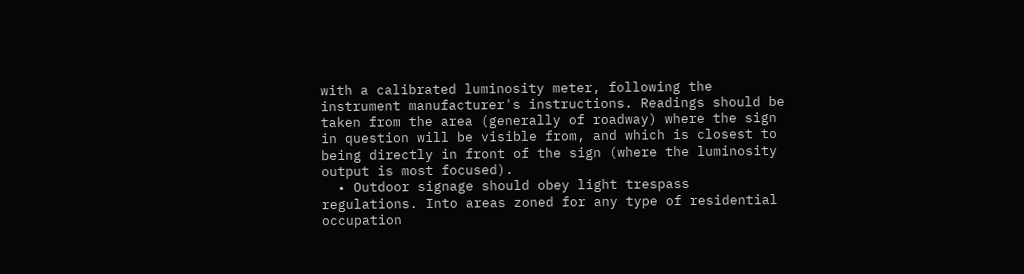with a calibrated luminosity meter, following the instrument manufacturer's instructions. Readings should be taken from the area (generally of roadway) where the sign in question will be visible from, and which is closest to being directly in front of the sign (where the luminosity output is most focused).
  • Outdoor signage should obey light trespass regulations. Into areas zoned for any type of residential occupation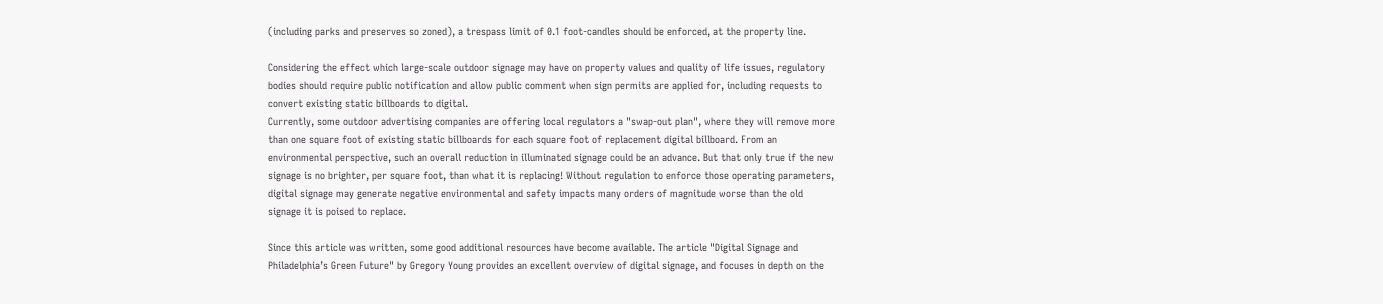(including parks and preserves so zoned), a trespass limit of 0.1 foot-candles should be enforced, at the property line.

Considering the effect which large-scale outdoor signage may have on property values and quality of life issues, regulatory bodies should require public notification and allow public comment when sign permits are applied for, including requests to convert existing static billboards to digital.
Currently, some outdoor advertising companies are offering local regulators a "swap-out plan", where they will remove more than one square foot of existing static billboards for each square foot of replacement digital billboard. From an environmental perspective, such an overall reduction in illuminated signage could be an advance. But that only true if the new signage is no brighter, per square foot, than what it is replacing! Without regulation to enforce those operating parameters, digital signage may generate negative environmental and safety impacts many orders of magnitude worse than the old signage it is poised to replace.

Since this article was written, some good additional resources have become available. The article "Digital Signage and Philadelphia’s Green Future" by Gregory Young provides an excellent overview of digital signage, and focuses in depth on the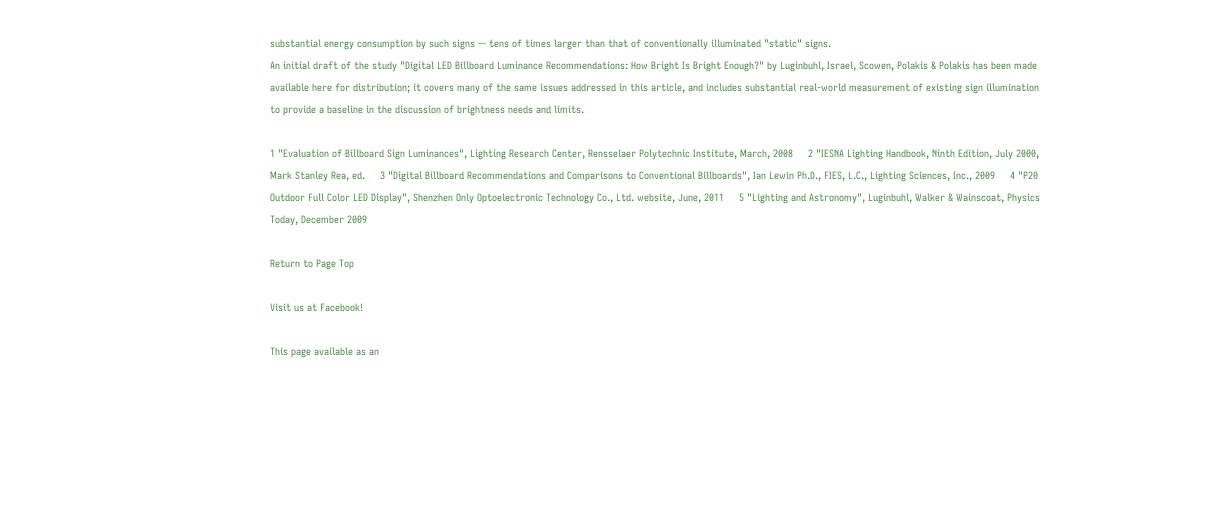substantial energy consumption by such signs -- tens of times larger than that of conventionally illuminated "static" signs.
An initial draft of the study "Digital LED Billboard Luminance Recommendations: How Bright Is Bright Enough?" by Luginbuhl, Israel, Scowen, Polakis & Polakis has been made available here for distribution; it covers many of the same issues addressed in this article, and includes substantial real-world measurement of existing sign illumination to provide a baseline in the discussion of brightness needs and limits.

1 "Evaluation of Billboard Sign Luminances", Lighting Research Center, Rensselaer Polytechnic Institute, March, 2008     2 "IESNA Lighting Handbook, Ninth Edition, July 2000, Mark Stanley Rea, ed.     3 "Digital Billboard Recommendations and Comparisons to Conventional Billboards", Ian Lewin Ph.D., FIES, L.C., Lighting Sciences, Inc., 2009     4 "P20 Outdoor Full Color LED Display", Shenzhen Only Optoelectronic Technology Co., Ltd. website, June, 2011     5 "Lighting and Astronomy", Luginbuhl, Walker & Wainscoat, Physics Today, December 2009

Return to Page Top

Visit us at Facebook!

This page available as an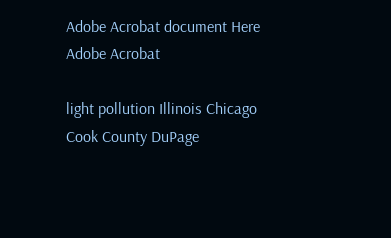Adobe Acrobat document Here Adobe Acrobat

light pollution Illinois Chicago Cook County DuPage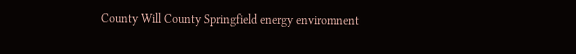County Will County Springfield energy enviromnent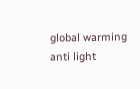global warming anti light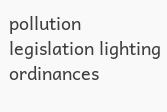pollution legislation lighting ordinances